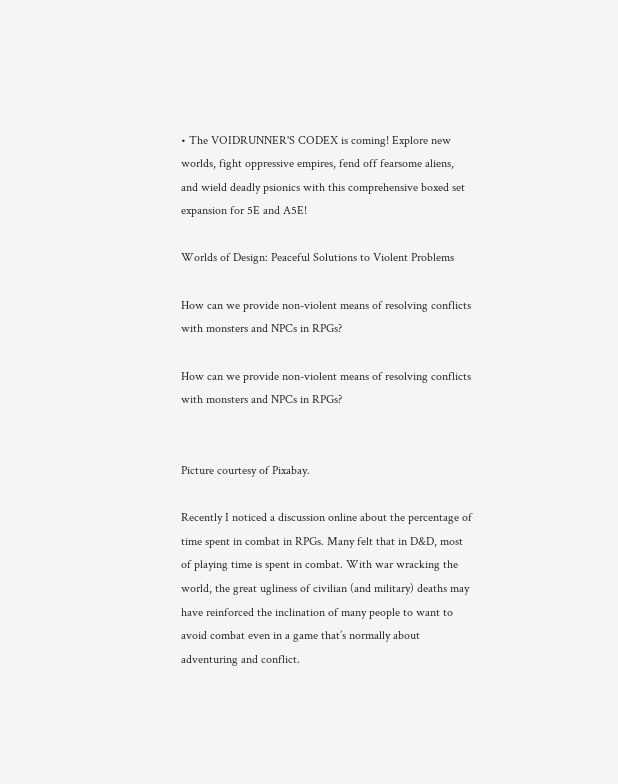• The VOIDRUNNER'S CODEX is coming! Explore new worlds, fight oppressive empires, fend off fearsome aliens, and wield deadly psionics with this comprehensive boxed set expansion for 5E and A5E!

Worlds of Design: Peaceful Solutions to Violent Problems

How can we provide non-violent means of resolving conflicts with monsters and NPCs in RPGs?

How can we provide non-violent means of resolving conflicts with monsters and NPCs in RPGs?


Picture courtesy of Pixabay.

Recently I noticed a discussion online about the percentage of time spent in combat in RPGs. Many felt that in D&D, most of playing time is spent in combat. With war wracking the world, the great ugliness of civilian (and military) deaths may have reinforced the inclination of many people to want to avoid combat even in a game that’s normally about adventuring and conflict.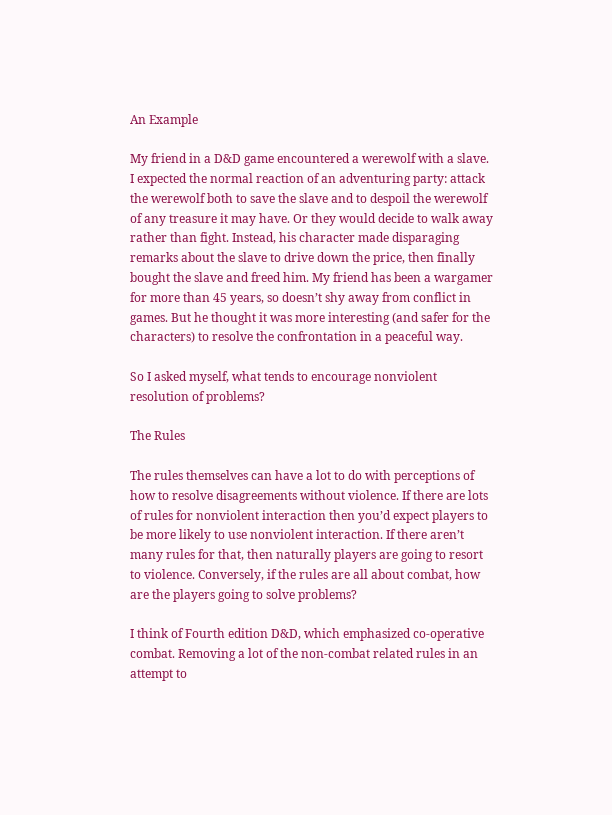An Example

My friend in a D&D game encountered a werewolf with a slave. I expected the normal reaction of an adventuring party: attack the werewolf both to save the slave and to despoil the werewolf of any treasure it may have. Or they would decide to walk away rather than fight. Instead, his character made disparaging remarks about the slave to drive down the price, then finally bought the slave and freed him. My friend has been a wargamer for more than 45 years, so doesn’t shy away from conflict in games. But he thought it was more interesting (and safer for the characters) to resolve the confrontation in a peaceful way.

So I asked myself, what tends to encourage nonviolent resolution of problems?

The Rules

The rules themselves can have a lot to do with perceptions of how to resolve disagreements without violence. If there are lots of rules for nonviolent interaction then you’d expect players to be more likely to use nonviolent interaction. If there aren’t many rules for that, then naturally players are going to resort to violence. Conversely, if the rules are all about combat, how are the players going to solve problems?

I think of Fourth edition D&D, which emphasized co-operative combat. Removing a lot of the non-combat related rules in an attempt to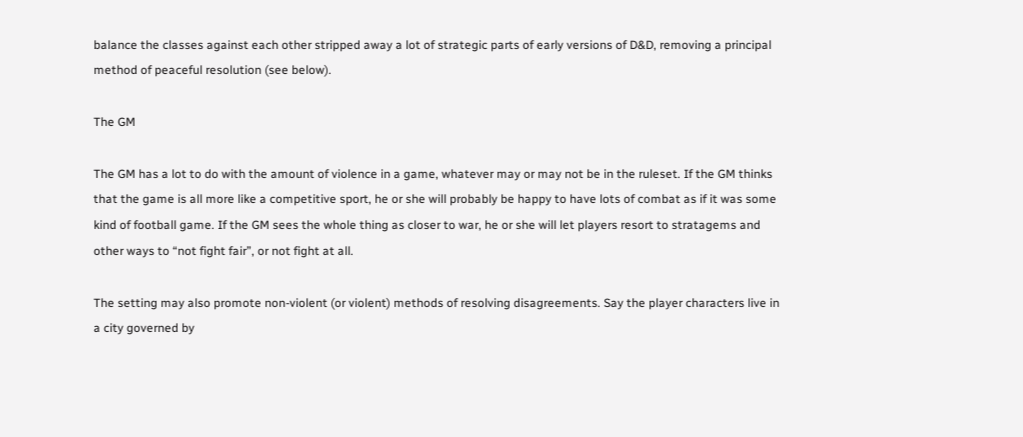balance the classes against each other stripped away a lot of strategic parts of early versions of D&D, removing a principal method of peaceful resolution (see below).

The GM

The GM has a lot to do with the amount of violence in a game, whatever may or may not be in the ruleset. If the GM thinks that the game is all more like a competitive sport, he or she will probably be happy to have lots of combat as if it was some kind of football game. If the GM sees the whole thing as closer to war, he or she will let players resort to stratagems and other ways to “not fight fair”, or not fight at all.

The setting may also promote non-violent (or violent) methods of resolving disagreements. Say the player characters live in a city governed by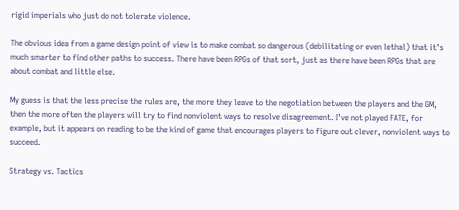rigid imperials who just do not tolerate violence.

The obvious idea from a game design point of view is to make combat so dangerous (debilitating or even lethal) that it’s much smarter to find other paths to success. There have been RPGs of that sort, just as there have been RPGs that are about combat and little else.

My guess is that the less precise the rules are, the more they leave to the negotiation between the players and the GM, then the more often the players will try to find nonviolent ways to resolve disagreement. I’ve not played FATE, for example, but it appears on reading to be the kind of game that encourages players to figure out clever, nonviolent ways to succeed.

Strategy vs. Tactics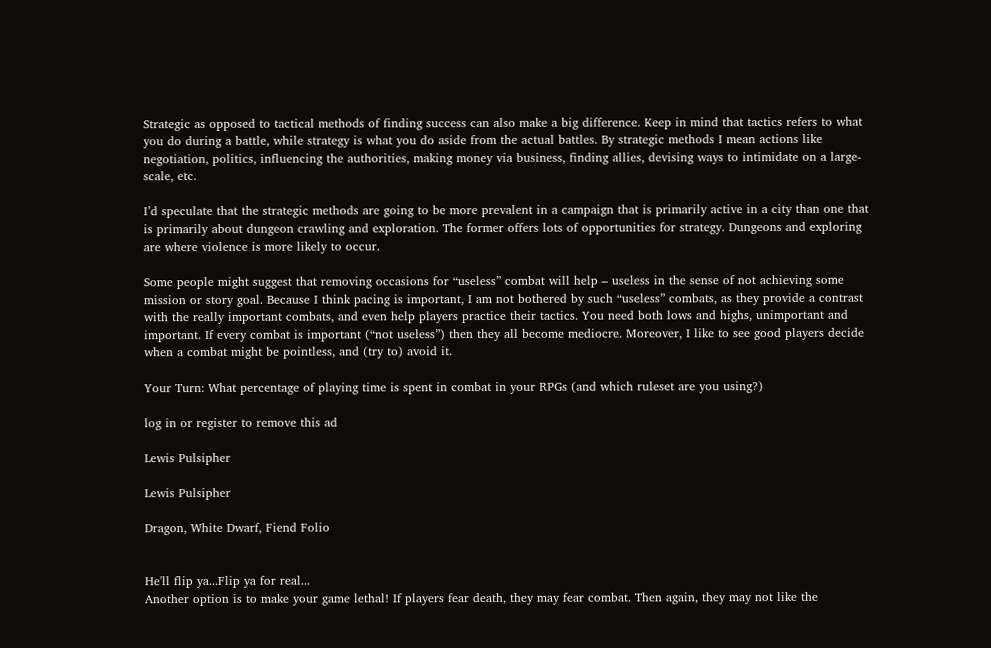Strategic as opposed to tactical methods of finding success can also make a big difference. Keep in mind that tactics refers to what you do during a battle, while strategy is what you do aside from the actual battles. By strategic methods I mean actions like negotiation, politics, influencing the authorities, making money via business, finding allies, devising ways to intimidate on a large-scale, etc.

I’d speculate that the strategic methods are going to be more prevalent in a campaign that is primarily active in a city than one that is primarily about dungeon crawling and exploration. The former offers lots of opportunities for strategy. Dungeons and exploring are where violence is more likely to occur.

Some people might suggest that removing occasions for “useless” combat will help – useless in the sense of not achieving some mission or story goal. Because I think pacing is important, I am not bothered by such “useless” combats, as they provide a contrast with the really important combats, and even help players practice their tactics. You need both lows and highs, unimportant and important. If every combat is important (“not useless”) then they all become mediocre. Moreover, I like to see good players decide when a combat might be pointless, and (try to) avoid it.

Your Turn: What percentage of playing time is spent in combat in your RPGs (and which ruleset are you using?)

log in or register to remove this ad

Lewis Pulsipher

Lewis Pulsipher

Dragon, White Dwarf, Fiend Folio


He'll flip ya...Flip ya for real...
Another option is to make your game lethal! If players fear death, they may fear combat. Then again, they may not like the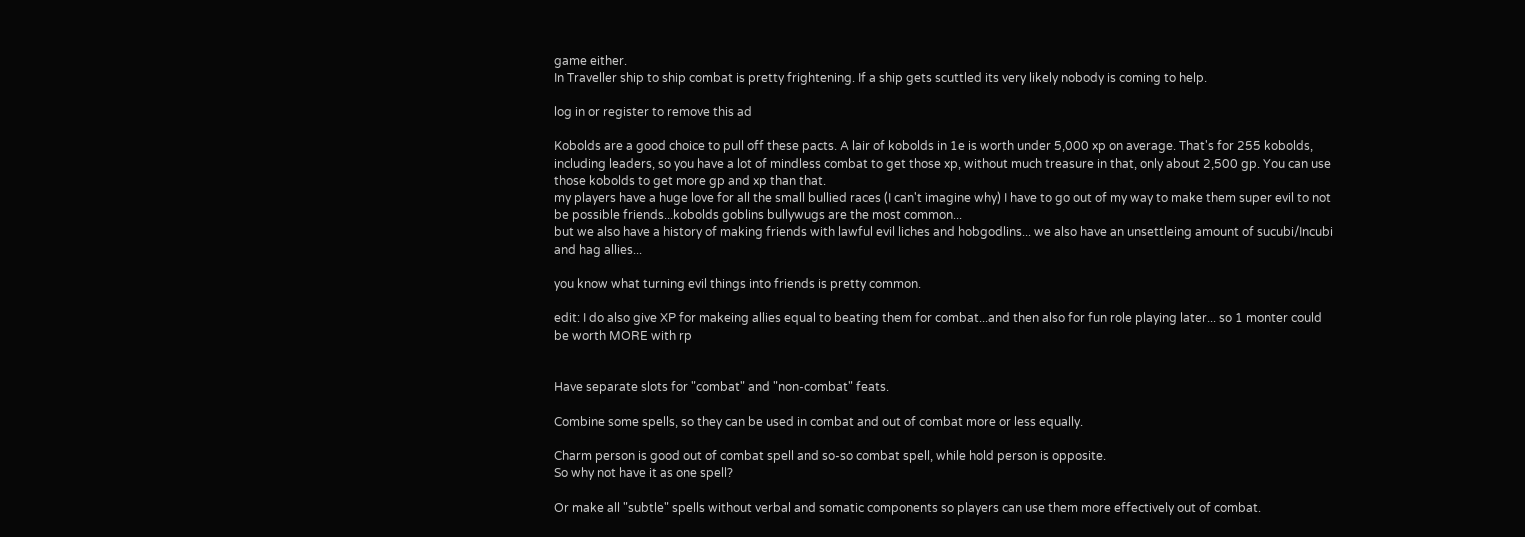game either.
In Traveller ship to ship combat is pretty frightening. If a ship gets scuttled its very likely nobody is coming to help.

log in or register to remove this ad

Kobolds are a good choice to pull off these pacts. A lair of kobolds in 1e is worth under 5,000 xp on average. That's for 255 kobolds, including leaders, so you have a lot of mindless combat to get those xp, without much treasure in that, only about 2,500 gp. You can use those kobolds to get more gp and xp than that.
my players have a huge love for all the small bullied races (I can't imagine why) I have to go out of my way to make them super evil to not be possible friends...kobolds goblins bullywugs are the most common...
but we also have a history of making friends with lawful evil liches and hobgodlins... we also have an unsettleing amount of sucubi/Incubi and hag allies...

you know what turning evil things into friends is pretty common.

edit: I do also give XP for makeing allies equal to beating them for combat...and then also for fun role playing later... so 1 monter could be worth MORE with rp


Have separate slots for "combat" and "non-combat" feats.

Combine some spells, so they can be used in combat and out of combat more or less equally.

Charm person is good out of combat spell and so-so combat spell, while hold person is opposite.
So why not have it as one spell?

Or make all "subtle" spells without verbal and somatic components so players can use them more effectively out of combat.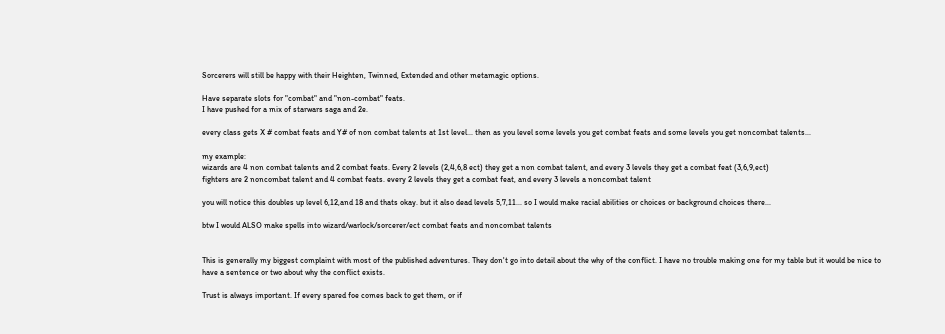Sorcerers will still be happy with their Heighten, Twinned, Extended and other metamagic options.

Have separate slots for "combat" and "non-combat" feats.
I have pushed for a mix of starwars saga and 2e.

every class gets X # combat feats and Y# of non combat talents at 1st level... then as you level some levels you get combat feats and some levels you get noncombat talents...

my example:
wizards are 4 non combat talents and 2 combat feats. Every 2 levels (2,4,6,8 ect) they get a non combat talent, and every 3 levels they get a combat feat (3,6,9,ect)
fighters are 2 noncombat talent and 4 combat feats. every 2 levels they get a combat feat, and every 3 levels a noncombat talent

you will notice this doubles up level 6,12,and 18 and thats okay. but it also dead levels 5,7,11... so I would make racial abilities or choices or background choices there...

btw I would ALSO make spells into wizard/warlock/sorcerer/ect combat feats and noncombat talents


This is generally my biggest complaint with most of the published adventures. They don't go into detail about the why of the conflict. I have no trouble making one for my table but it would be nice to have a sentence or two about why the conflict exists.

Trust is always important. If every spared foe comes back to get them, or if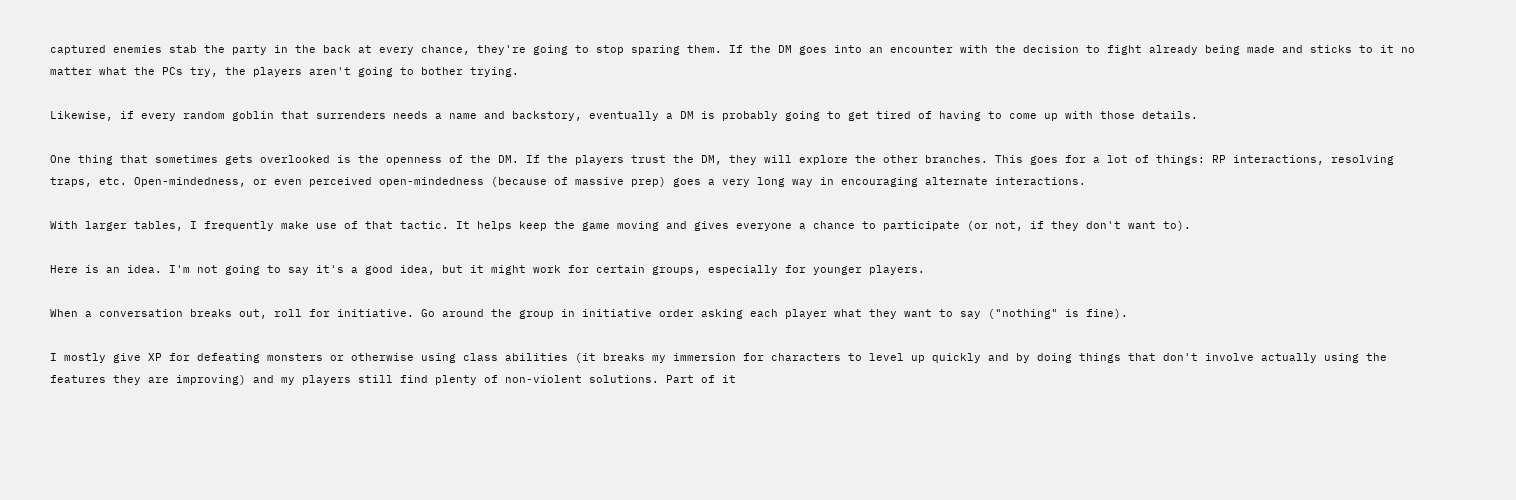captured enemies stab the party in the back at every chance, they're going to stop sparing them. If the DM goes into an encounter with the decision to fight already being made and sticks to it no matter what the PCs try, the players aren't going to bother trying.

Likewise, if every random goblin that surrenders needs a name and backstory, eventually a DM is probably going to get tired of having to come up with those details.

One thing that sometimes gets overlooked is the openness of the DM. If the players trust the DM, they will explore the other branches. This goes for a lot of things: RP interactions, resolving traps, etc. Open-mindedness, or even perceived open-mindedness (because of massive prep) goes a very long way in encouraging alternate interactions.

With larger tables, I frequently make use of that tactic. It helps keep the game moving and gives everyone a chance to participate (or not, if they don't want to).

Here is an idea. I'm not going to say it's a good idea, but it might work for certain groups, especially for younger players.

When a conversation breaks out, roll for initiative. Go around the group in initiative order asking each player what they want to say ("nothing" is fine).

I mostly give XP for defeating monsters or otherwise using class abilities (it breaks my immersion for characters to level up quickly and by doing things that don't involve actually using the features they are improving) and my players still find plenty of non-violent solutions. Part of it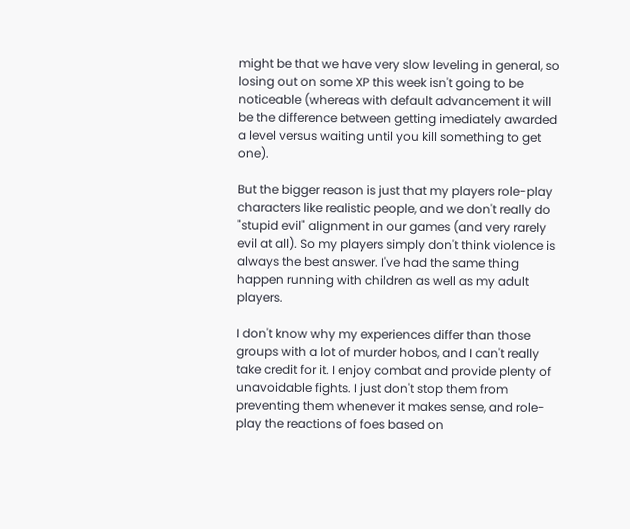might be that we have very slow leveling in general, so losing out on some XP this week isn't going to be noticeable (whereas with default advancement it will be the difference between getting imediately awarded a level versus waiting until you kill something to get one).

But the bigger reason is just that my players role-play characters like realistic people, and we don't really do "stupid evil" alignment in our games (and very rarely evil at all). So my players simply don't think violence is always the best answer. I've had the same thing happen running with children as well as my adult players.

I don't know why my experiences differ than those groups with a lot of murder hobos, and I can't really take credit for it. I enjoy combat and provide plenty of unavoidable fights. I just don't stop them from preventing them whenever it makes sense, and role-play the reactions of foes based on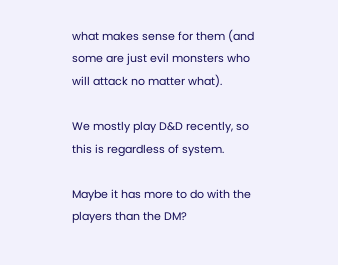what makes sense for them (and some are just evil monsters who will attack no matter what).

We mostly play D&D recently, so this is regardless of system.

Maybe it has more to do with the players than the DM?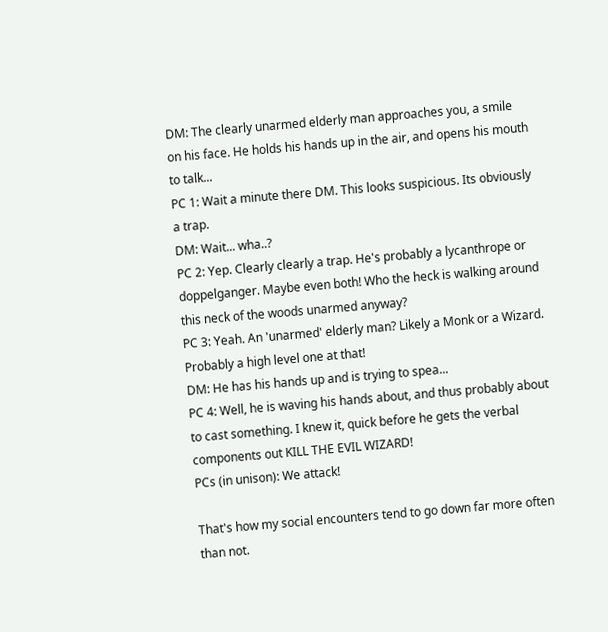DM: The clearly unarmed elderly man approaches you, a smile on his face. He holds his hands up in the air, and opens his mouth to talk...
PC 1: Wait a minute there DM. This looks suspicious. Its obviously a trap.
DM: Wait... wha..?
PC 2: Yep. Clearly clearly a trap. He's probably a lycanthrope or doppelganger. Maybe even both! Who the heck is walking around this neck of the woods unarmed anyway?
PC 3: Yeah. An 'unarmed' elderly man? Likely a Monk or a Wizard. Probably a high level one at that!
DM: He has his hands up and is trying to spea...
PC 4: Well, he is waving his hands about, and thus probably about to cast something. I knew it, quick before he gets the verbal components out KILL THE EVIL WIZARD!
PCs (in unison): We attack!

That's how my social encounters tend to go down far more often than not.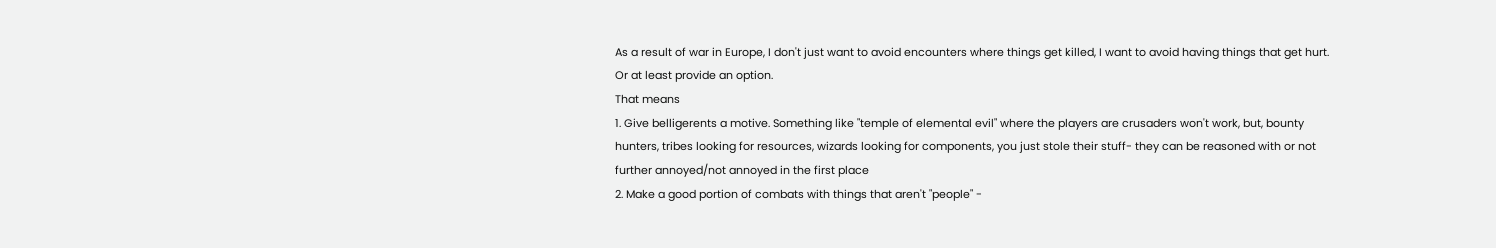As a result of war in Europe, I don't just want to avoid encounters where things get killed, I want to avoid having things that get hurt.
Or at least provide an option.
That means
1. Give belligerents a motive. Something like "temple of elemental evil" where the players are crusaders won't work, but, bounty hunters, tribes looking for resources, wizards looking for components, you just stole their stuff- they can be reasoned with or not further annoyed/not annoyed in the first place
2. Make a good portion of combats with things that aren't "people" -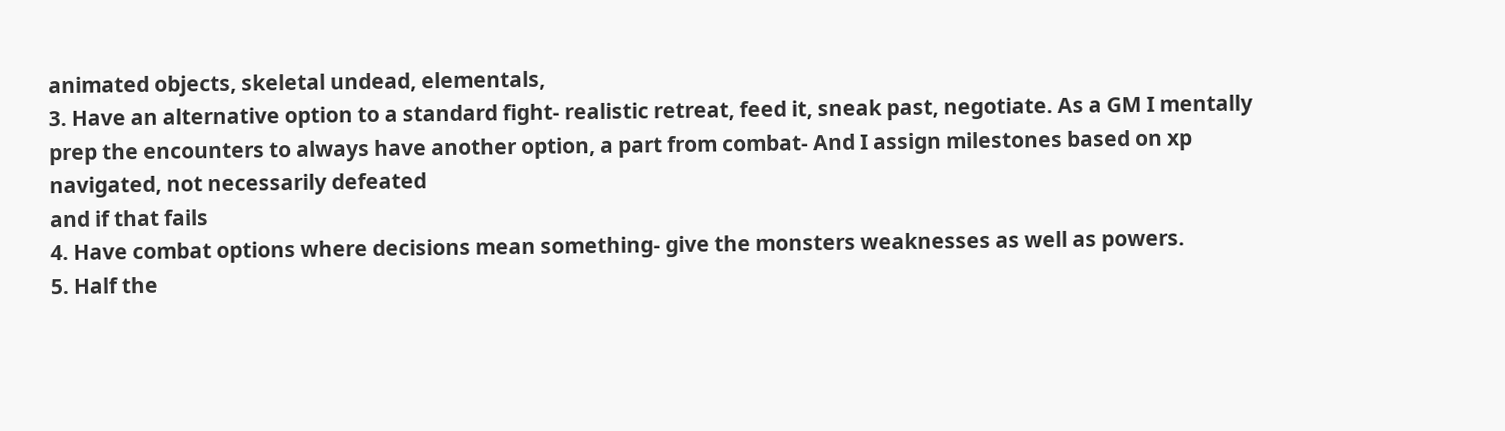animated objects, skeletal undead, elementals,
3. Have an alternative option to a standard fight- realistic retreat, feed it, sneak past, negotiate. As a GM I mentally prep the encounters to always have another option, a part from combat- And I assign milestones based on xp navigated, not necessarily defeated
and if that fails
4. Have combat options where decisions mean something- give the monsters weaknesses as well as powers.
5. Half the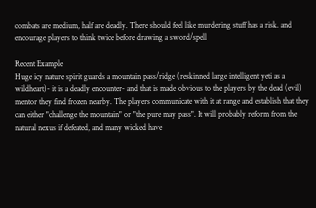combats are medium, half are deadly. There should feel like murdering stuff has a risk. and encourage players to think twice before drawing a sword/spell

Recent Example
Huge icy nature spirit guards a mountain pass/ridge (reskinned large intelligent yeti as a wildheart)- it is a deadly encounter- and that is made obvious to the players by the dead (evil) mentor they find frozen nearby. The players communicate with it at range and establish that they can either "challenge the mountain" or "the pure may pass". It will probably reform from the natural nexus if defeated, and many wicked have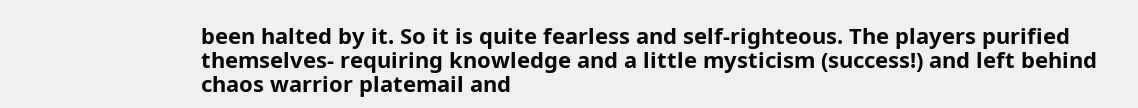been halted by it. So it is quite fearless and self-righteous. The players purified themselves- requiring knowledge and a little mysticism (success!) and left behind chaos warrior platemail and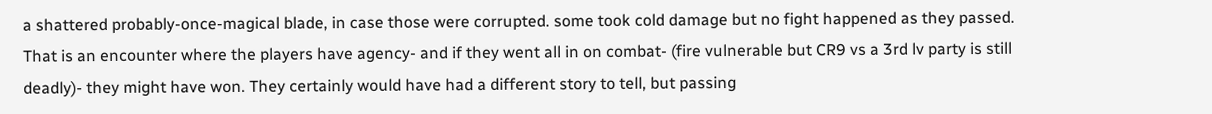a shattered probably-once-magical blade, in case those were corrupted. some took cold damage but no fight happened as they passed.
That is an encounter where the players have agency- and if they went all in on combat- (fire vulnerable but CR9 vs a 3rd lv party is still deadly)- they might have won. They certainly would have had a different story to tell, but passing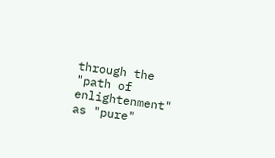through the "path of enlightenment" as "pure"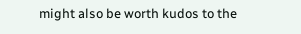might also be worth kudos to the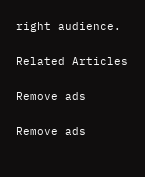right audience.

Related Articles

Remove ads

Remove ads